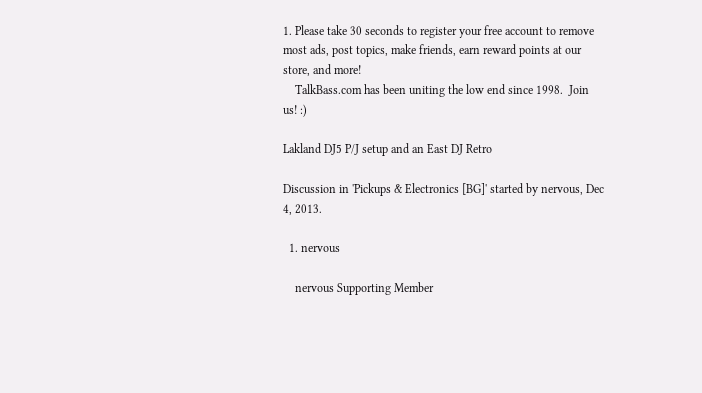1. Please take 30 seconds to register your free account to remove most ads, post topics, make friends, earn reward points at our store, and more!
    TalkBass.com has been uniting the low end since 1998.  Join us! :)

Lakland DJ5 P/J setup and an East DJ Retro

Discussion in 'Pickups & Electronics [BG]' started by nervous, Dec 4, 2013.

  1. nervous

    nervous Supporting Member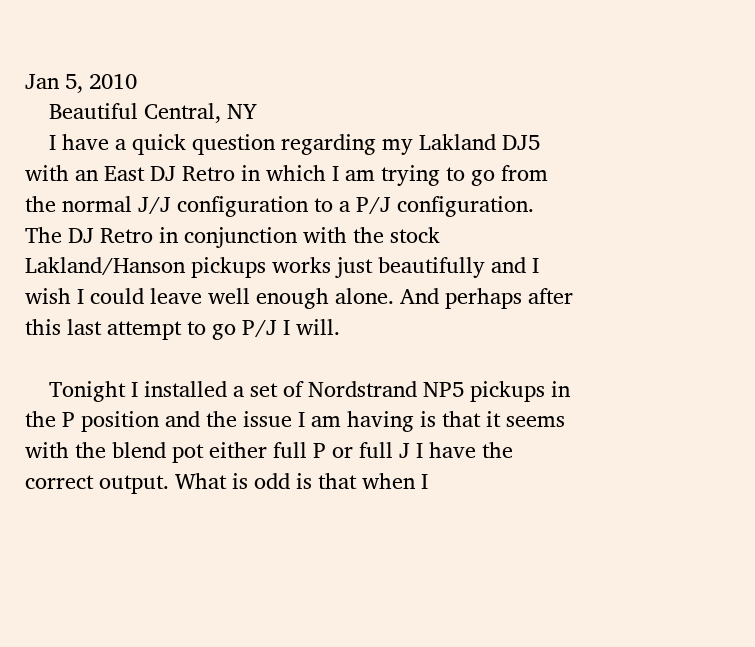Jan 5, 2010
    Beautiful Central, NY
    I have a quick question regarding my Lakland DJ5 with an East DJ Retro in which I am trying to go from the normal J/J configuration to a P/J configuration. The DJ Retro in conjunction with the stock Lakland/Hanson pickups works just beautifully and I wish I could leave well enough alone. And perhaps after this last attempt to go P/J I will.

    Tonight I installed a set of Nordstrand NP5 pickups in the P position and the issue I am having is that it seems with the blend pot either full P or full J I have the correct output. What is odd is that when I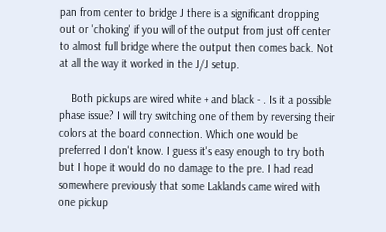pan from center to bridge J there is a significant dropping out or 'choking' if you will of the output from just off center to almost full bridge where the output then comes back. Not at all the way it worked in the J/J setup.

    Both pickups are wired white + and black - . Is it a possible phase issue? I will try switching one of them by reversing their colors at the board connection. Which one would be preferred I don't know. I guess it's easy enough to try both but I hope it would do no damage to the pre. I had read somewhere previously that some Laklands came wired with one pickup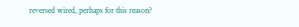reversed wired, perhaps for this reason?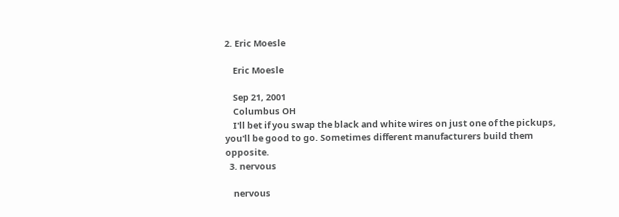2. Eric Moesle

    Eric Moesle

    Sep 21, 2001
    Columbus OH
    I'll bet if you swap the black and white wires on just one of the pickups, you'll be good to go. Sometimes different manufacturers build them opposite.
  3. nervous

    nervous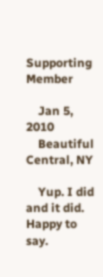Supporting Member

    Jan 5, 2010
    Beautiful Central, NY

    Yup. I did and it did. Happy to say.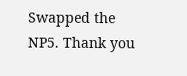Swapped the NP5. Thank you